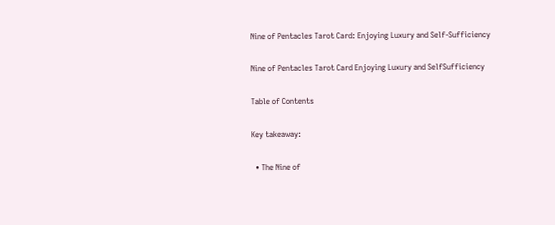Nine of Pentacles Tarot Card: Enjoying Luxury and Self-Sufficiency

Nine of Pentacles Tarot Card Enjoying Luxury and SelfSufficiency

Table of Contents

Key takeaway:

  • The Nine of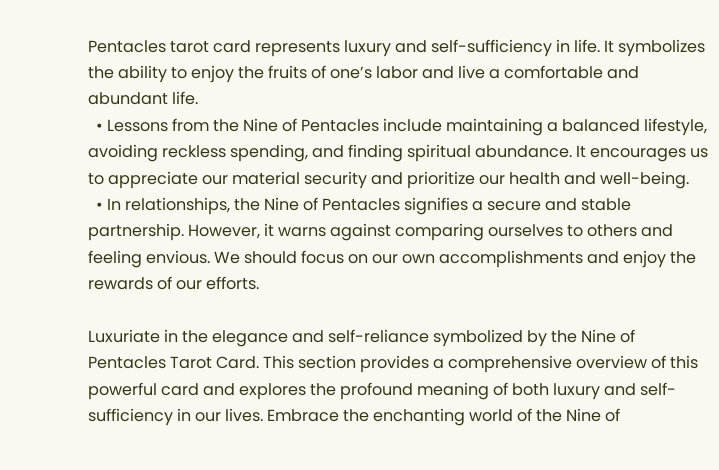Pentacles tarot card represents luxury and self-sufficiency in life. It symbolizes the ability to enjoy the fruits of one’s labor and live a comfortable and abundant life.
  • Lessons from the Nine of Pentacles include maintaining a balanced lifestyle, avoiding reckless spending, and finding spiritual abundance. It encourages us to appreciate our material security and prioritize our health and well-being.
  • In relationships, the Nine of Pentacles signifies a secure and stable partnership. However, it warns against comparing ourselves to others and feeling envious. We should focus on our own accomplishments and enjoy the rewards of our efforts.

Luxuriate in the elegance and self-reliance symbolized by the Nine of Pentacles Tarot Card. This section provides a comprehensive overview of this powerful card and explores the profound meaning of both luxury and self-sufficiency in our lives. Embrace the enchanting world of the Nine of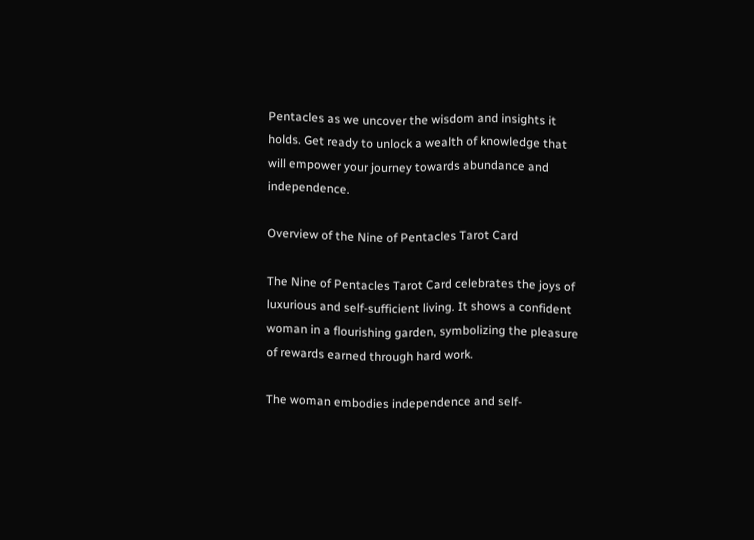Pentacles as we uncover the wisdom and insights it holds. Get ready to unlock a wealth of knowledge that will empower your journey towards abundance and independence.

Overview of the Nine of Pentacles Tarot Card

The Nine of Pentacles Tarot Card celebrates the joys of luxurious and self-sufficient living. It shows a confident woman in a flourishing garden, symbolizing the pleasure of rewards earned through hard work.

The woman embodies independence and self-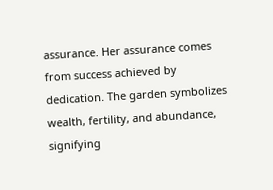assurance. Her assurance comes from success achieved by dedication. The garden symbolizes wealth, fertility, and abundance, signifying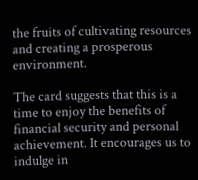the fruits of cultivating resources and creating a prosperous environment.

The card suggests that this is a time to enjoy the benefits of financial security and personal achievement. It encourages us to indulge in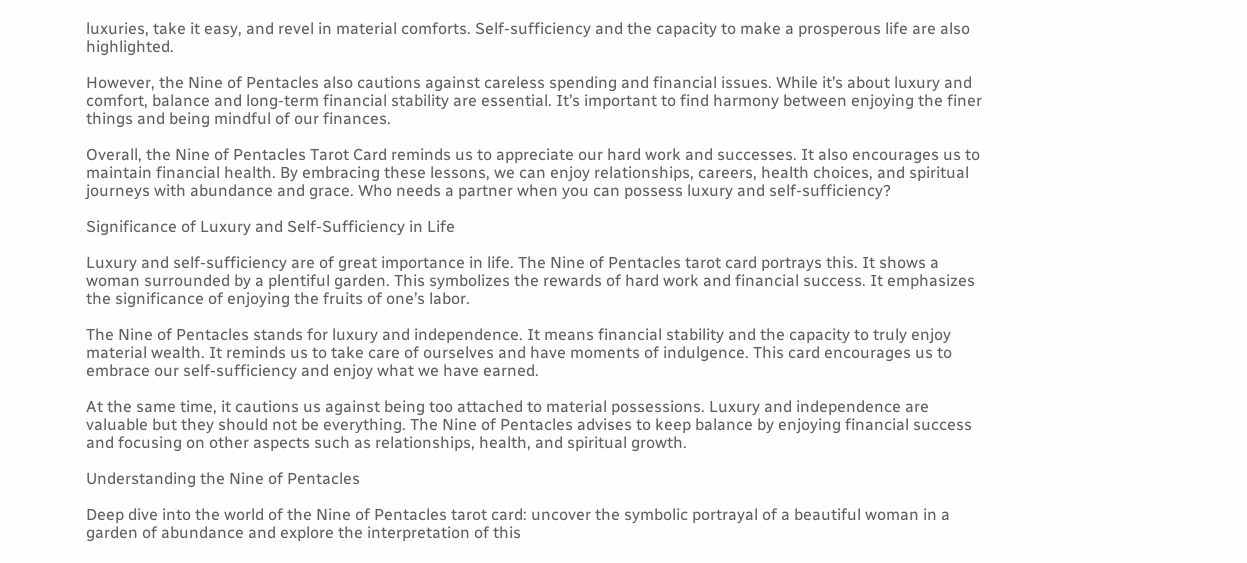luxuries, take it easy, and revel in material comforts. Self-sufficiency and the capacity to make a prosperous life are also highlighted.

However, the Nine of Pentacles also cautions against careless spending and financial issues. While it’s about luxury and comfort, balance and long-term financial stability are essential. It’s important to find harmony between enjoying the finer things and being mindful of our finances.

Overall, the Nine of Pentacles Tarot Card reminds us to appreciate our hard work and successes. It also encourages us to maintain financial health. By embracing these lessons, we can enjoy relationships, careers, health choices, and spiritual journeys with abundance and grace. Who needs a partner when you can possess luxury and self-sufficiency?

Significance of Luxury and Self-Sufficiency in Life

Luxury and self-sufficiency are of great importance in life. The Nine of Pentacles tarot card portrays this. It shows a woman surrounded by a plentiful garden. This symbolizes the rewards of hard work and financial success. It emphasizes the significance of enjoying the fruits of one’s labor.

The Nine of Pentacles stands for luxury and independence. It means financial stability and the capacity to truly enjoy material wealth. It reminds us to take care of ourselves and have moments of indulgence. This card encourages us to embrace our self-sufficiency and enjoy what we have earned.

At the same time, it cautions us against being too attached to material possessions. Luxury and independence are valuable but they should not be everything. The Nine of Pentacles advises to keep balance by enjoying financial success and focusing on other aspects such as relationships, health, and spiritual growth.

Understanding the Nine of Pentacles

Deep dive into the world of the Nine of Pentacles tarot card: uncover the symbolic portrayal of a beautiful woman in a garden of abundance and explore the interpretation of this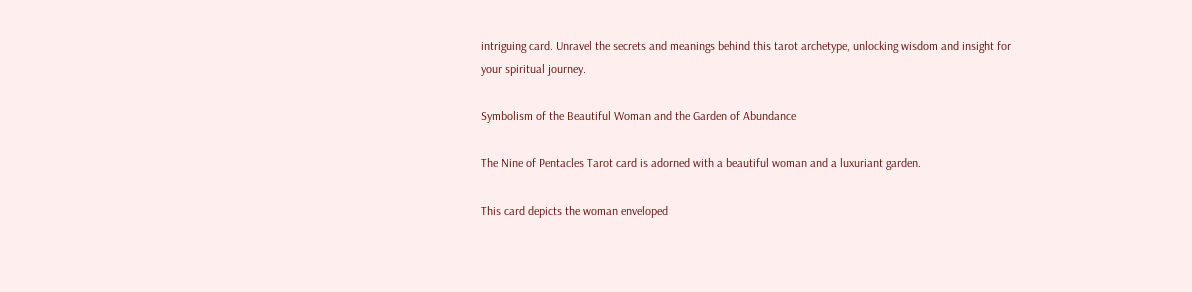intriguing card. Unravel the secrets and meanings behind this tarot archetype, unlocking wisdom and insight for your spiritual journey.

Symbolism of the Beautiful Woman and the Garden of Abundance

The Nine of Pentacles Tarot card is adorned with a beautiful woman and a luxuriant garden.

This card depicts the woman enveloped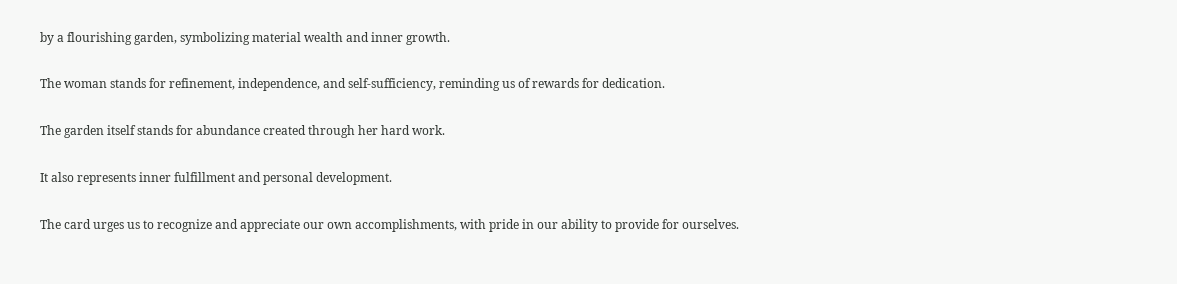by a flourishing garden, symbolizing material wealth and inner growth.

The woman stands for refinement, independence, and self-sufficiency, reminding us of rewards for dedication.

The garden itself stands for abundance created through her hard work.

It also represents inner fulfillment and personal development.

The card urges us to recognize and appreciate our own accomplishments, with pride in our ability to provide for ourselves.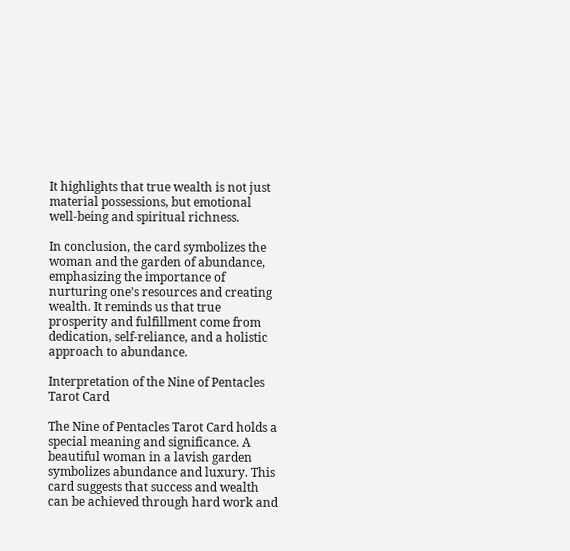It highlights that true wealth is not just material possessions, but emotional well-being and spiritual richness.

In conclusion, the card symbolizes the woman and the garden of abundance, emphasizing the importance of nurturing one’s resources and creating wealth. It reminds us that true prosperity and fulfillment come from dedication, self-reliance, and a holistic approach to abundance.

Interpretation of the Nine of Pentacles Tarot Card

The Nine of Pentacles Tarot Card holds a special meaning and significance. A beautiful woman in a lavish garden symbolizes abundance and luxury. This card suggests that success and wealth can be achieved through hard work and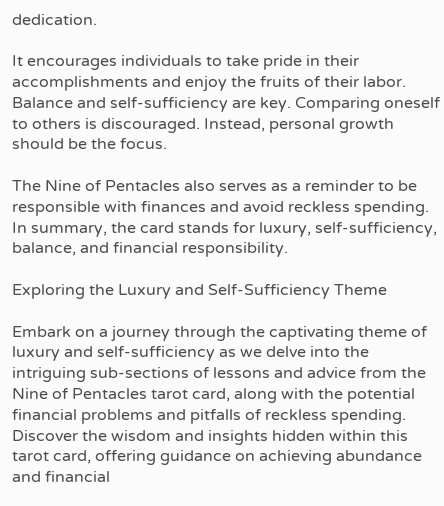dedication.

It encourages individuals to take pride in their accomplishments and enjoy the fruits of their labor. Balance and self-sufficiency are key. Comparing oneself to others is discouraged. Instead, personal growth should be the focus.

The Nine of Pentacles also serves as a reminder to be responsible with finances and avoid reckless spending. In summary, the card stands for luxury, self-sufficiency, balance, and financial responsibility.

Exploring the Luxury and Self-Sufficiency Theme

Embark on a journey through the captivating theme of luxury and self-sufficiency as we delve into the intriguing sub-sections of lessons and advice from the Nine of Pentacles tarot card, along with the potential financial problems and pitfalls of reckless spending. Discover the wisdom and insights hidden within this tarot card, offering guidance on achieving abundance and financial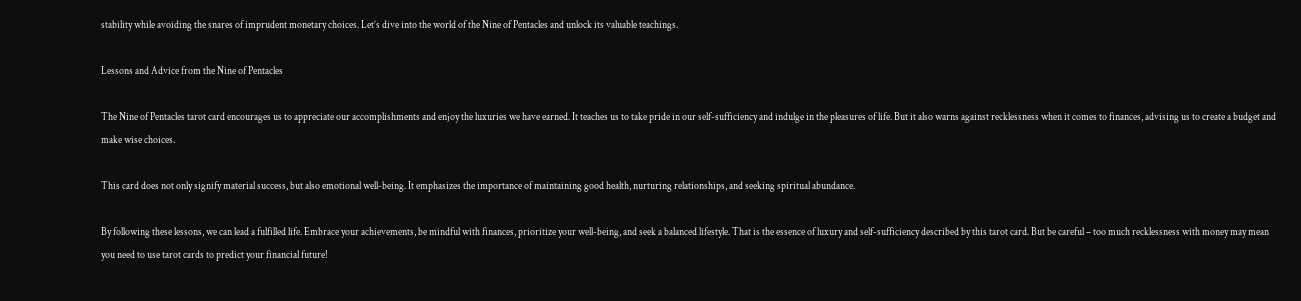stability while avoiding the snares of imprudent monetary choices. Let’s dive into the world of the Nine of Pentacles and unlock its valuable teachings.

Lessons and Advice from the Nine of Pentacles

The Nine of Pentacles tarot card encourages us to appreciate our accomplishments and enjoy the luxuries we have earned. It teaches us to take pride in our self-sufficiency and indulge in the pleasures of life. But it also warns against recklessness when it comes to finances, advising us to create a budget and make wise choices.

This card does not only signify material success, but also emotional well-being. It emphasizes the importance of maintaining good health, nurturing relationships, and seeking spiritual abundance.

By following these lessons, we can lead a fulfilled life. Embrace your achievements, be mindful with finances, prioritize your well-being, and seek a balanced lifestyle. That is the essence of luxury and self-sufficiency described by this tarot card. But be careful – too much recklessness with money may mean you need to use tarot cards to predict your financial future!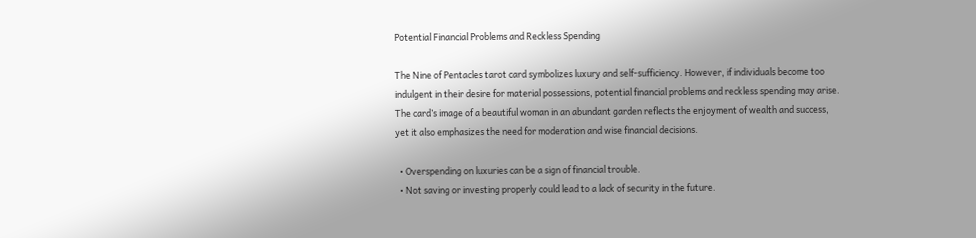Potential Financial Problems and Reckless Spending

The Nine of Pentacles tarot card symbolizes luxury and self-sufficiency. However, if individuals become too indulgent in their desire for material possessions, potential financial problems and reckless spending may arise. The card’s image of a beautiful woman in an abundant garden reflects the enjoyment of wealth and success, yet it also emphasizes the need for moderation and wise financial decisions.

  • Overspending on luxuries can be a sign of financial trouble.
  • Not saving or investing properly could lead to a lack of security in the future.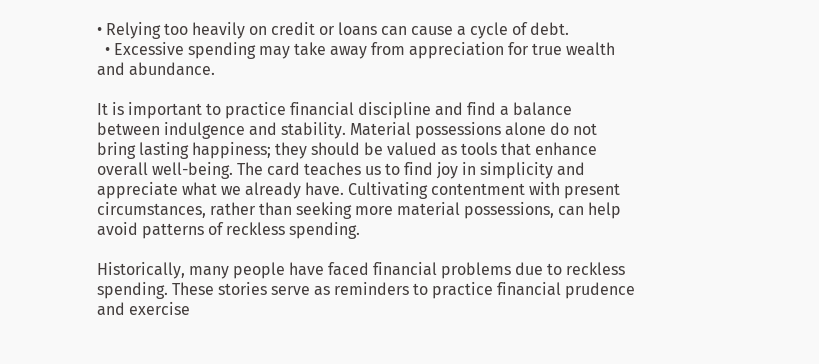• Relying too heavily on credit or loans can cause a cycle of debt.
  • Excessive spending may take away from appreciation for true wealth and abundance.

It is important to practice financial discipline and find a balance between indulgence and stability. Material possessions alone do not bring lasting happiness; they should be valued as tools that enhance overall well-being. The card teaches us to find joy in simplicity and appreciate what we already have. Cultivating contentment with present circumstances, rather than seeking more material possessions, can help avoid patterns of reckless spending.

Historically, many people have faced financial problems due to reckless spending. These stories serve as reminders to practice financial prudence and exercise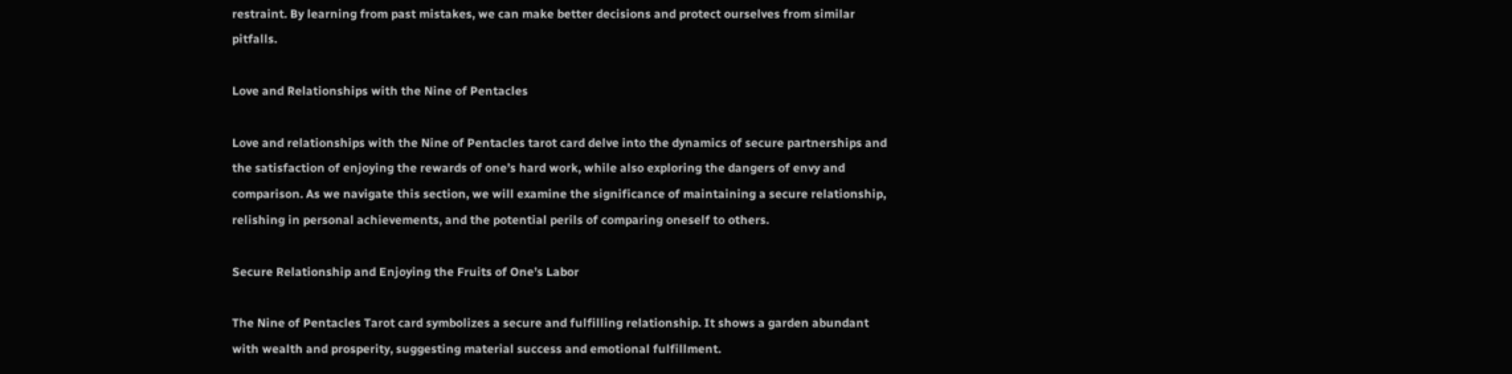restraint. By learning from past mistakes, we can make better decisions and protect ourselves from similar pitfalls.

Love and Relationships with the Nine of Pentacles

Love and relationships with the Nine of Pentacles tarot card delve into the dynamics of secure partnerships and the satisfaction of enjoying the rewards of one’s hard work, while also exploring the dangers of envy and comparison. As we navigate this section, we will examine the significance of maintaining a secure relationship, relishing in personal achievements, and the potential perils of comparing oneself to others.

Secure Relationship and Enjoying the Fruits of One’s Labor

The Nine of Pentacles Tarot card symbolizes a secure and fulfilling relationship. It shows a garden abundant with wealth and prosperity, suggesting material success and emotional fulfillment.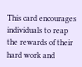This card encourages individuals to reap the rewards of their hard work and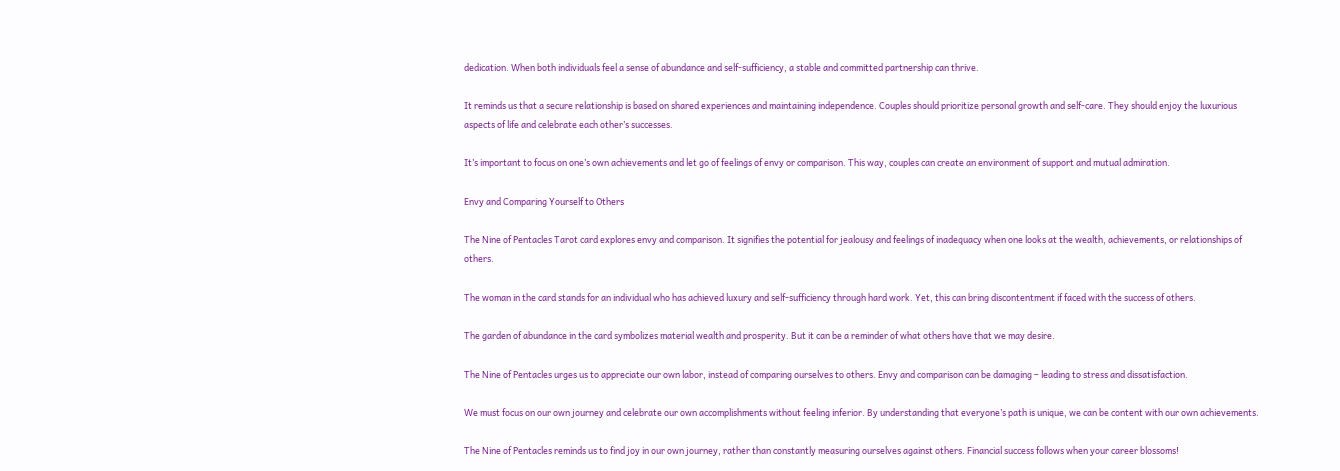dedication. When both individuals feel a sense of abundance and self-sufficiency, a stable and committed partnership can thrive.

It reminds us that a secure relationship is based on shared experiences and maintaining independence. Couples should prioritize personal growth and self-care. They should enjoy the luxurious aspects of life and celebrate each other’s successes.

It’s important to focus on one’s own achievements and let go of feelings of envy or comparison. This way, couples can create an environment of support and mutual admiration.

Envy and Comparing Yourself to Others

The Nine of Pentacles Tarot card explores envy and comparison. It signifies the potential for jealousy and feelings of inadequacy when one looks at the wealth, achievements, or relationships of others.

The woman in the card stands for an individual who has achieved luxury and self-sufficiency through hard work. Yet, this can bring discontentment if faced with the success of others.

The garden of abundance in the card symbolizes material wealth and prosperity. But it can be a reminder of what others have that we may desire.

The Nine of Pentacles urges us to appreciate our own labor, instead of comparing ourselves to others. Envy and comparison can be damaging – leading to stress and dissatisfaction.

We must focus on our own journey and celebrate our own accomplishments without feeling inferior. By understanding that everyone’s path is unique, we can be content with our own achievements.

The Nine of Pentacles reminds us to find joy in our own journey, rather than constantly measuring ourselves against others. Financial success follows when your career blossoms!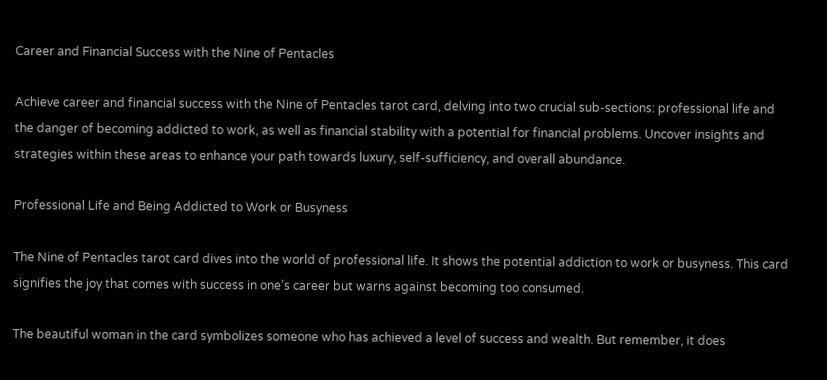Career and Financial Success with the Nine of Pentacles

Achieve career and financial success with the Nine of Pentacles tarot card, delving into two crucial sub-sections: professional life and the danger of becoming addicted to work, as well as financial stability with a potential for financial problems. Uncover insights and strategies within these areas to enhance your path towards luxury, self-sufficiency, and overall abundance.

Professional Life and Being Addicted to Work or Busyness

The Nine of Pentacles tarot card dives into the world of professional life. It shows the potential addiction to work or busyness. This card signifies the joy that comes with success in one’s career but warns against becoming too consumed.

The beautiful woman in the card symbolizes someone who has achieved a level of success and wealth. But remember, it does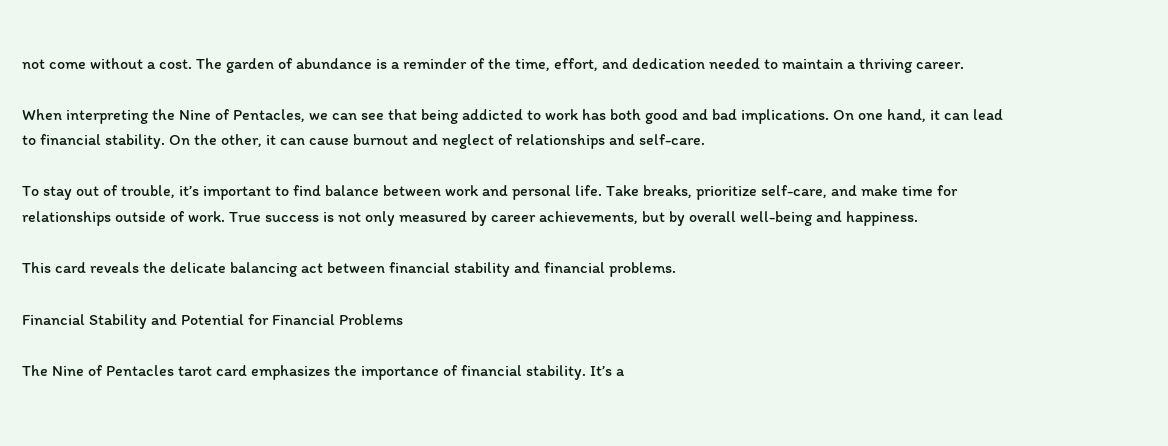not come without a cost. The garden of abundance is a reminder of the time, effort, and dedication needed to maintain a thriving career.

When interpreting the Nine of Pentacles, we can see that being addicted to work has both good and bad implications. On one hand, it can lead to financial stability. On the other, it can cause burnout and neglect of relationships and self-care.

To stay out of trouble, it’s important to find balance between work and personal life. Take breaks, prioritize self-care, and make time for relationships outside of work. True success is not only measured by career achievements, but by overall well-being and happiness.

This card reveals the delicate balancing act between financial stability and financial problems.

Financial Stability and Potential for Financial Problems

The Nine of Pentacles tarot card emphasizes the importance of financial stability. It’s a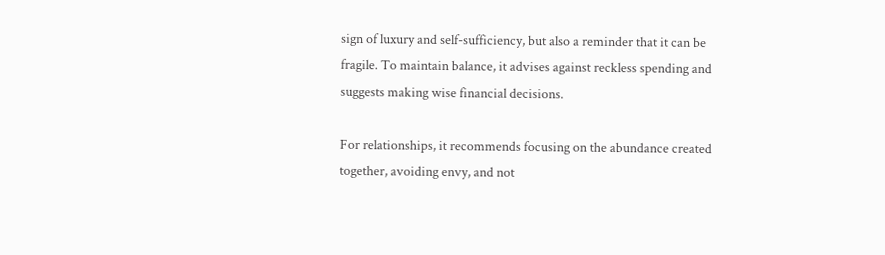sign of luxury and self-sufficiency, but also a reminder that it can be fragile. To maintain balance, it advises against reckless spending and suggests making wise financial decisions.

For relationships, it recommends focusing on the abundance created together, avoiding envy, and not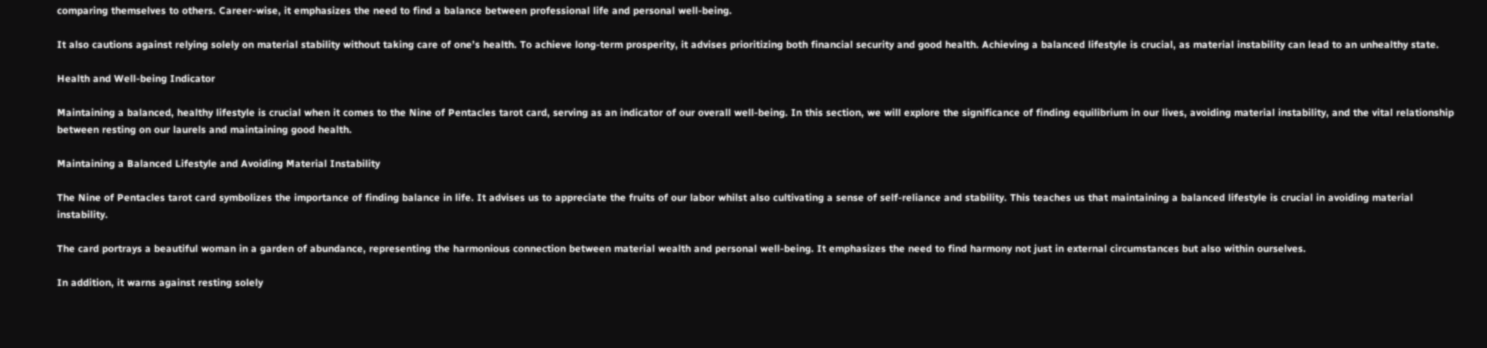comparing themselves to others. Career-wise, it emphasizes the need to find a balance between professional life and personal well-being.

It also cautions against relying solely on material stability without taking care of one’s health. To achieve long-term prosperity, it advises prioritizing both financial security and good health. Achieving a balanced lifestyle is crucial, as material instability can lead to an unhealthy state.

Health and Well-being Indicator

Maintaining a balanced, healthy lifestyle is crucial when it comes to the Nine of Pentacles tarot card, serving as an indicator of our overall well-being. In this section, we will explore the significance of finding equilibrium in our lives, avoiding material instability, and the vital relationship between resting on our laurels and maintaining good health.

Maintaining a Balanced Lifestyle and Avoiding Material Instability

The Nine of Pentacles tarot card symbolizes the importance of finding balance in life. It advises us to appreciate the fruits of our labor whilst also cultivating a sense of self-reliance and stability. This teaches us that maintaining a balanced lifestyle is crucial in avoiding material instability.

The card portrays a beautiful woman in a garden of abundance, representing the harmonious connection between material wealth and personal well-being. It emphasizes the need to find harmony not just in external circumstances but also within ourselves.

In addition, it warns against resting solely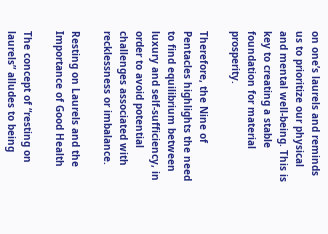on one’s laurels and reminds us to prioritize our physical and mental well-being. This is key to creating a stable foundation for material prosperity.

Therefore, the Nine of Pentacles highlights the need to find equilibrium between luxury and self-sufficiency, in order to avoid potential challenges associated with recklessness or imbalance.

Resting on Laurels and the Importance of Good Health

The concept of “resting on laurels” alludes to being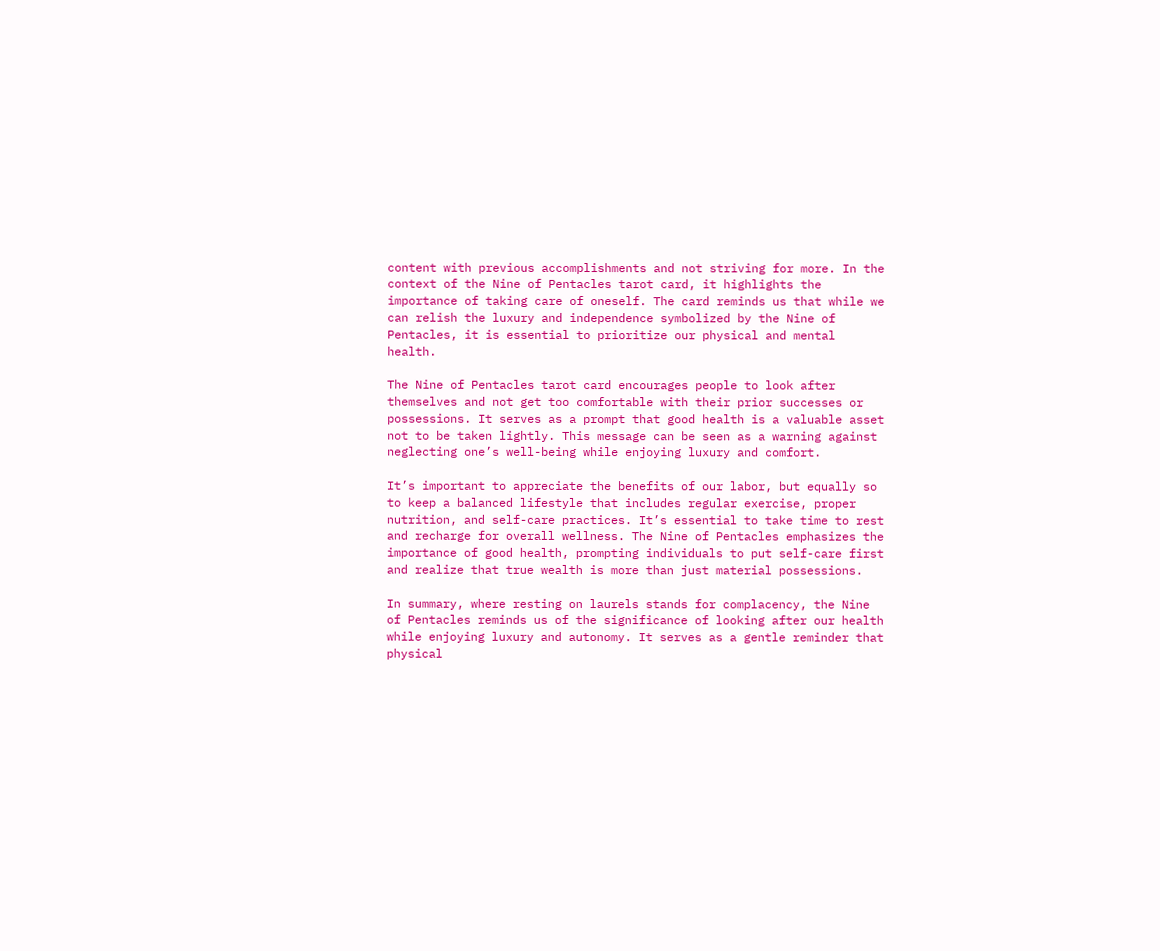content with previous accomplishments and not striving for more. In the context of the Nine of Pentacles tarot card, it highlights the importance of taking care of oneself. The card reminds us that while we can relish the luxury and independence symbolized by the Nine of Pentacles, it is essential to prioritize our physical and mental health.

The Nine of Pentacles tarot card encourages people to look after themselves and not get too comfortable with their prior successes or possessions. It serves as a prompt that good health is a valuable asset not to be taken lightly. This message can be seen as a warning against neglecting one’s well-being while enjoying luxury and comfort.

It’s important to appreciate the benefits of our labor, but equally so to keep a balanced lifestyle that includes regular exercise, proper nutrition, and self-care practices. It’s essential to take time to rest and recharge for overall wellness. The Nine of Pentacles emphasizes the importance of good health, prompting individuals to put self-care first and realize that true wealth is more than just material possessions.

In summary, where resting on laurels stands for complacency, the Nine of Pentacles reminds us of the significance of looking after our health while enjoying luxury and autonomy. It serves as a gentle reminder that physical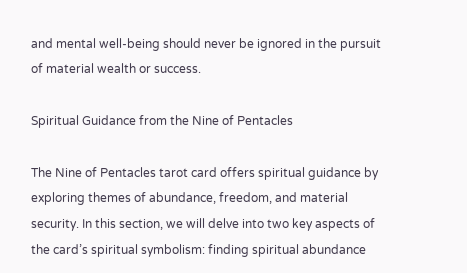and mental well-being should never be ignored in the pursuit of material wealth or success.

Spiritual Guidance from the Nine of Pentacles

The Nine of Pentacles tarot card offers spiritual guidance by exploring themes of abundance, freedom, and material security. In this section, we will delve into two key aspects of the card’s spiritual symbolism: finding spiritual abundance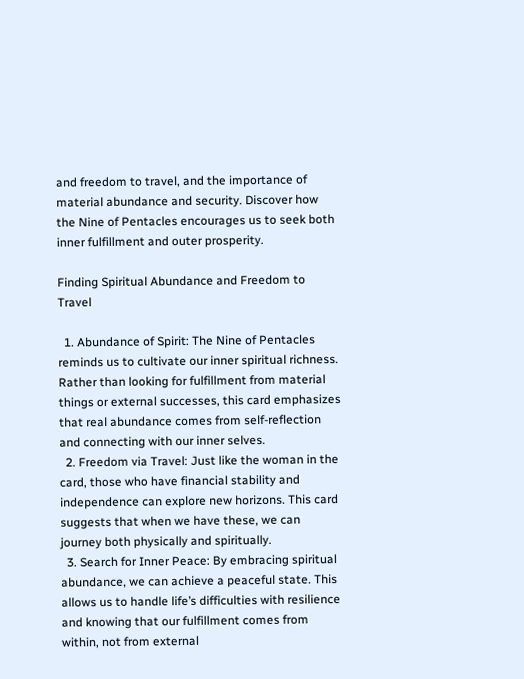and freedom to travel, and the importance of material abundance and security. Discover how the Nine of Pentacles encourages us to seek both inner fulfillment and outer prosperity.

Finding Spiritual Abundance and Freedom to Travel

  1. Abundance of Spirit: The Nine of Pentacles reminds us to cultivate our inner spiritual richness. Rather than looking for fulfillment from material things or external successes, this card emphasizes that real abundance comes from self-reflection and connecting with our inner selves.
  2. Freedom via Travel: Just like the woman in the card, those who have financial stability and independence can explore new horizons. This card suggests that when we have these, we can journey both physically and spiritually.
  3. Search for Inner Peace: By embracing spiritual abundance, we can achieve a peaceful state. This allows us to handle life’s difficulties with resilience and knowing that our fulfillment comes from within, not from external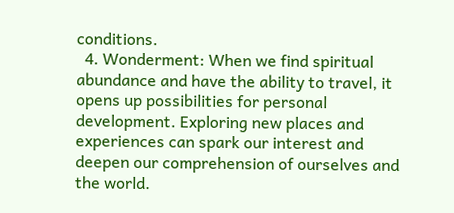conditions.
  4. Wonderment: When we find spiritual abundance and have the ability to travel, it opens up possibilities for personal development. Exploring new places and experiences can spark our interest and deepen our comprehension of ourselves and the world.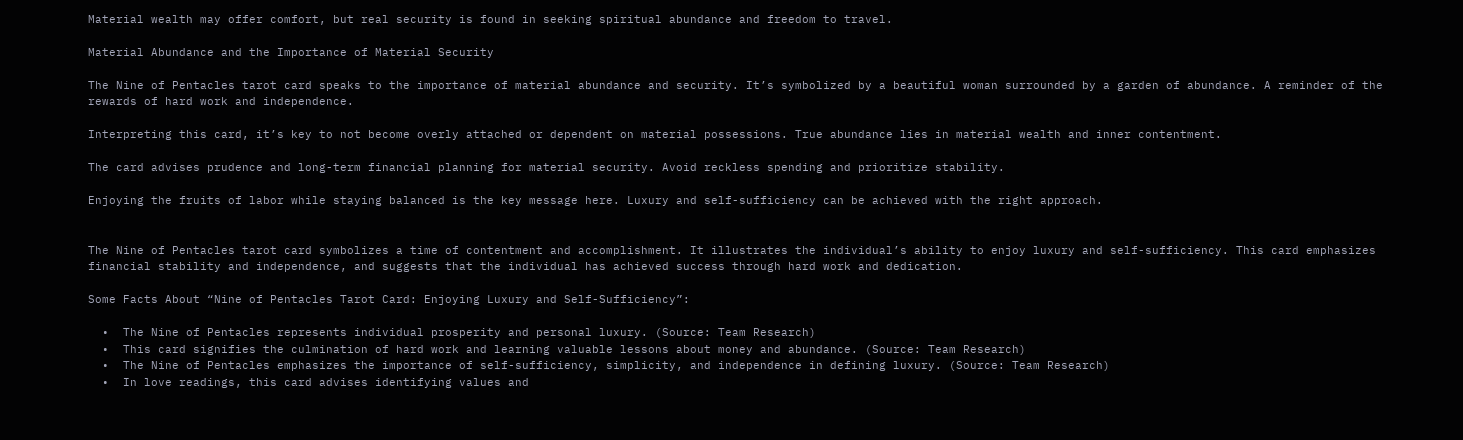Material wealth may offer comfort, but real security is found in seeking spiritual abundance and freedom to travel.

Material Abundance and the Importance of Material Security

The Nine of Pentacles tarot card speaks to the importance of material abundance and security. It’s symbolized by a beautiful woman surrounded by a garden of abundance. A reminder of the rewards of hard work and independence.

Interpreting this card, it’s key to not become overly attached or dependent on material possessions. True abundance lies in material wealth and inner contentment.

The card advises prudence and long-term financial planning for material security. Avoid reckless spending and prioritize stability.

Enjoying the fruits of labor while staying balanced is the key message here. Luxury and self-sufficiency can be achieved with the right approach.


The Nine of Pentacles tarot card symbolizes a time of contentment and accomplishment. It illustrates the individual’s ability to enjoy luxury and self-sufficiency. This card emphasizes financial stability and independence, and suggests that the individual has achieved success through hard work and dedication.

Some Facts About “Nine of Pentacles Tarot Card: Enjoying Luxury and Self-Sufficiency”:

  •  The Nine of Pentacles represents individual prosperity and personal luxury. (Source: Team Research)
  •  This card signifies the culmination of hard work and learning valuable lessons about money and abundance. (Source: Team Research)
  •  The Nine of Pentacles emphasizes the importance of self-sufficiency, simplicity, and independence in defining luxury. (Source: Team Research)
  •  In love readings, this card advises identifying values and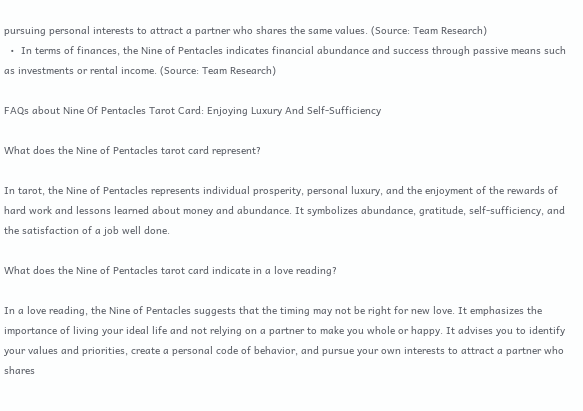pursuing personal interests to attract a partner who shares the same values. (Source: Team Research)
  •  In terms of finances, the Nine of Pentacles indicates financial abundance and success through passive means such as investments or rental income. (Source: Team Research)

FAQs about Nine Of Pentacles Tarot Card: Enjoying Luxury And Self-Sufficiency

What does the Nine of Pentacles tarot card represent?

In tarot, the Nine of Pentacles represents individual prosperity, personal luxury, and the enjoyment of the rewards of hard work and lessons learned about money and abundance. It symbolizes abundance, gratitude, self-sufficiency, and the satisfaction of a job well done.

What does the Nine of Pentacles tarot card indicate in a love reading?

In a love reading, the Nine of Pentacles suggests that the timing may not be right for new love. It emphasizes the importance of living your ideal life and not relying on a partner to make you whole or happy. It advises you to identify your values and priorities, create a personal code of behavior, and pursue your own interests to attract a partner who shares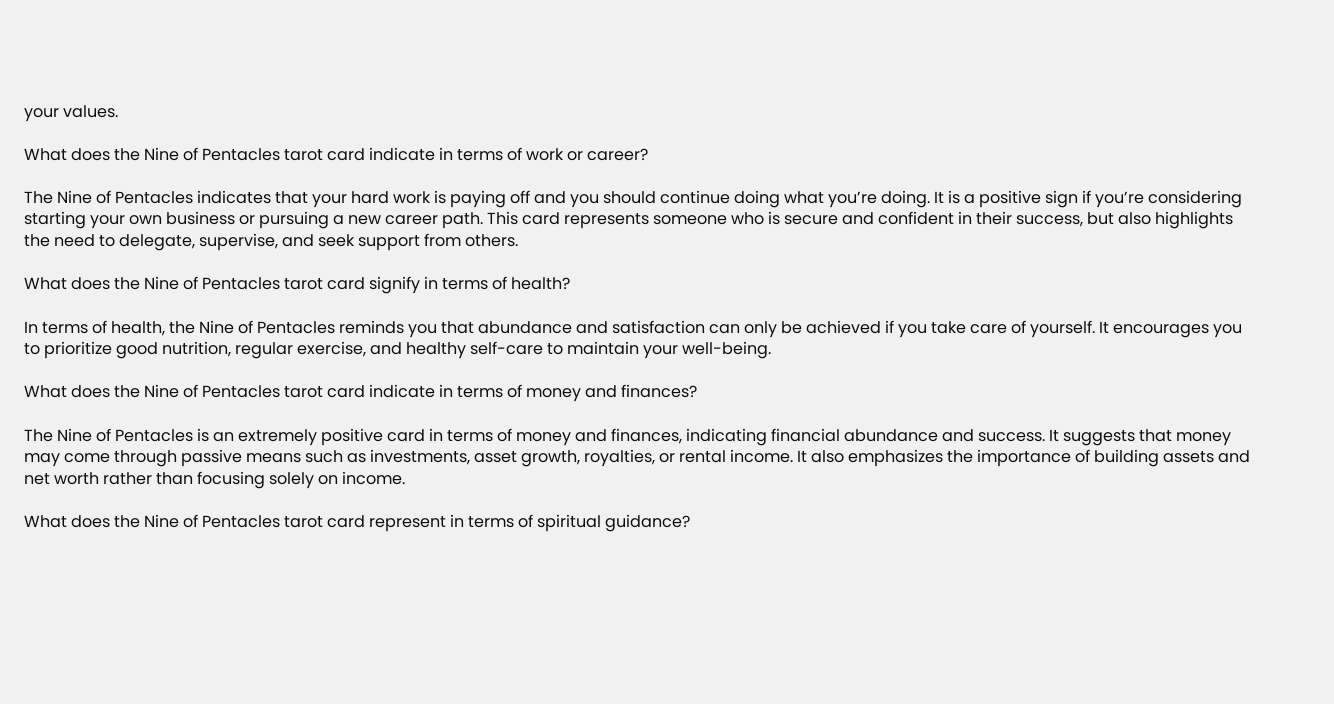your values.

What does the Nine of Pentacles tarot card indicate in terms of work or career?

The Nine of Pentacles indicates that your hard work is paying off and you should continue doing what you’re doing. It is a positive sign if you’re considering starting your own business or pursuing a new career path. This card represents someone who is secure and confident in their success, but also highlights the need to delegate, supervise, and seek support from others.

What does the Nine of Pentacles tarot card signify in terms of health?

In terms of health, the Nine of Pentacles reminds you that abundance and satisfaction can only be achieved if you take care of yourself. It encourages you to prioritize good nutrition, regular exercise, and healthy self-care to maintain your well-being.

What does the Nine of Pentacles tarot card indicate in terms of money and finances?

The Nine of Pentacles is an extremely positive card in terms of money and finances, indicating financial abundance and success. It suggests that money may come through passive means such as investments, asset growth, royalties, or rental income. It also emphasizes the importance of building assets and net worth rather than focusing solely on income.

What does the Nine of Pentacles tarot card represent in terms of spiritual guidance?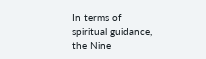In terms of spiritual guidance, the Nine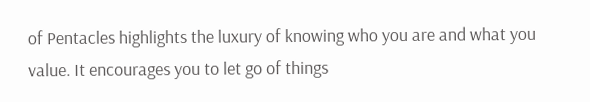of Pentacles highlights the luxury of knowing who you are and what you value. It encourages you to let go of things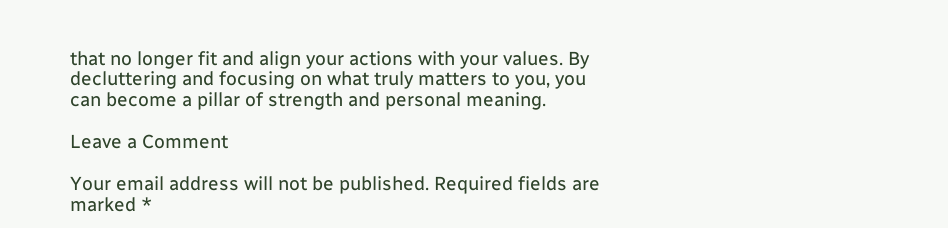that no longer fit and align your actions with your values. By decluttering and focusing on what truly matters to you, you can become a pillar of strength and personal meaning.

Leave a Comment

Your email address will not be published. Required fields are marked *